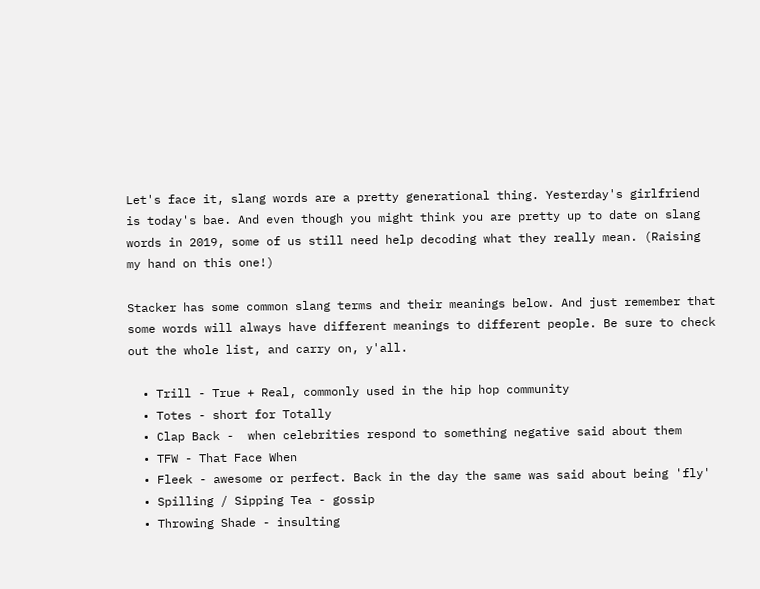Let's face it, slang words are a pretty generational thing. Yesterday's girlfriend is today's bae. And even though you might think you are pretty up to date on slang words in 2019, some of us still need help decoding what they really mean. (Raising my hand on this one!)

Stacker has some common slang terms and their meanings below. And just remember that some words will always have different meanings to different people. Be sure to check out the whole list, and carry on, y'all.

  • Trill - True + Real, commonly used in the hip hop community
  • Totes - short for Totally
  • Clap Back -  when celebrities respond to something negative said about them
  • TFW - That Face When
  • Fleek - awesome or perfect. Back in the day the same was said about being 'fly'
  • Spilling / Sipping Tea - gossip
  • Throwing Shade - insulting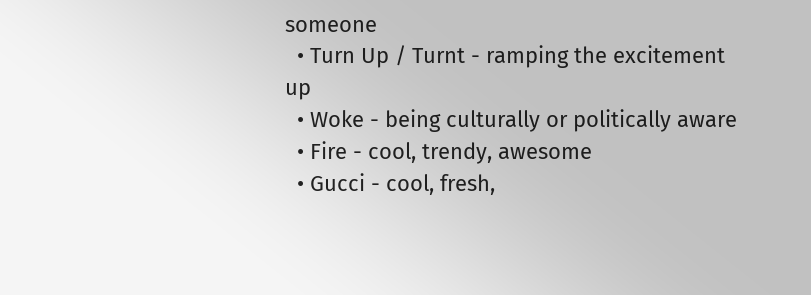someone
  • Turn Up / Turnt - ramping the excitement up
  • Woke - being culturally or politically aware
  • Fire - cool, trendy, awesome
  • Gucci - cool, fresh,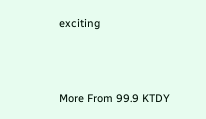exciting




More From 99.9 KTDY